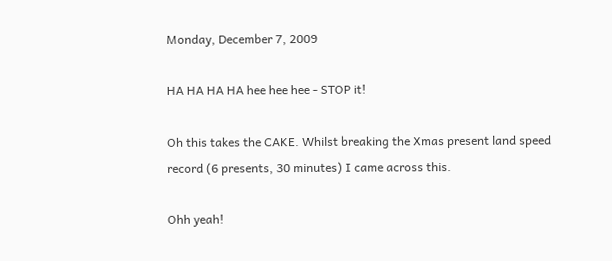Monday, December 7, 2009

HA HA HA HA hee hee hee - STOP it!

Oh this takes the CAKE. Whilst breaking the Xmas present land speed record (6 presents, 30 minutes) I came across this.

Ohh yeah!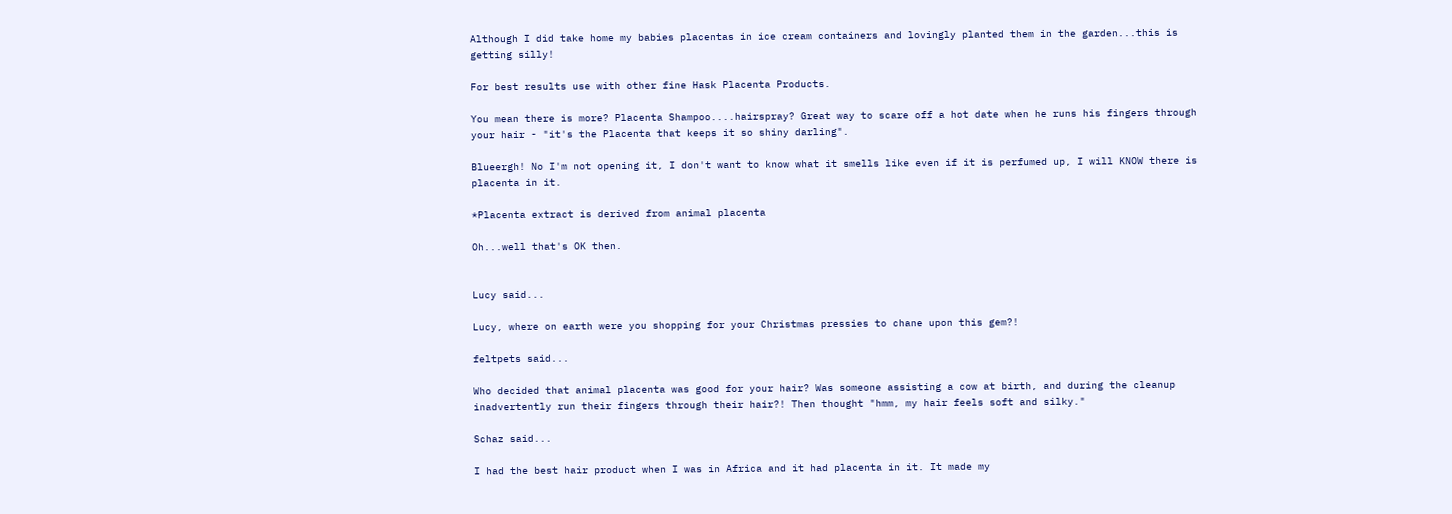Although I did take home my babies placentas in ice cream containers and lovingly planted them in the garden...this is getting silly!

For best results use with other fine Hask Placenta Products.

You mean there is more? Placenta Shampoo....hairspray? Great way to scare off a hot date when he runs his fingers through your hair - "it's the Placenta that keeps it so shiny darling".

Blueergh! No I'm not opening it, I don't want to know what it smells like even if it is perfumed up, I will KNOW there is placenta in it.

*Placenta extract is derived from animal placenta

Oh...well that's OK then.


Lucy said...

Lucy, where on earth were you shopping for your Christmas pressies to chane upon this gem?!

feltpets said...

Who decided that animal placenta was good for your hair? Was someone assisting a cow at birth, and during the cleanup inadvertently run their fingers through their hair?! Then thought "hmm, my hair feels soft and silky."

Schaz said...

I had the best hair product when I was in Africa and it had placenta in it. It made my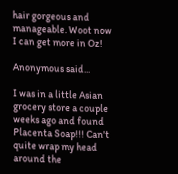hair gorgeous and manageable. Woot now I can get more in Oz!

Anonymous said...

I was in a little Asian grocery store a couple weeks ago and found Placenta Soap!!! Can't quite wrap my head around the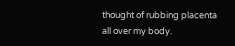thought of rubbing placenta all over my body.